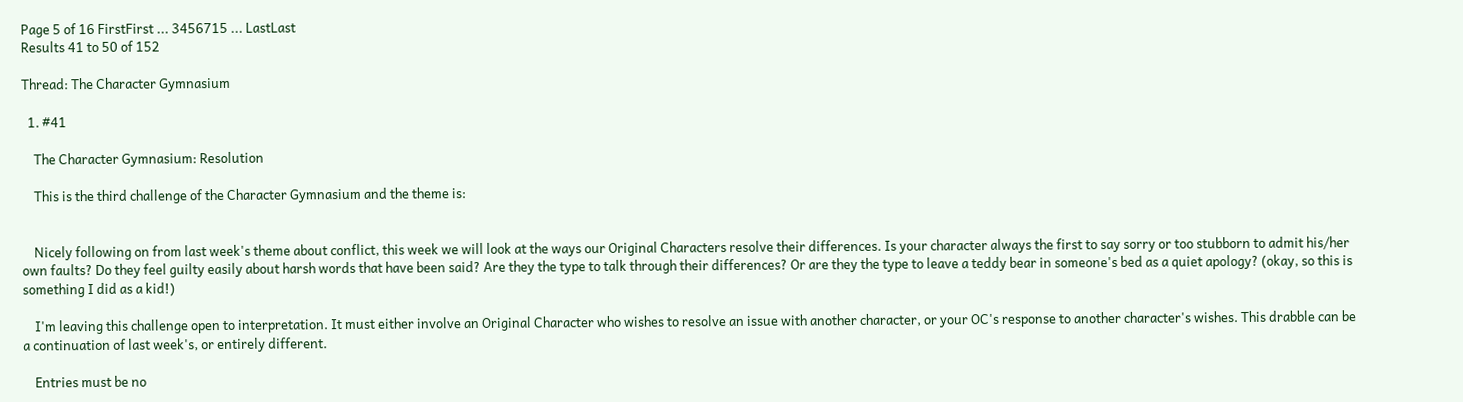Page 5 of 16 FirstFirst ... 3456715 ... LastLast
Results 41 to 50 of 152

Thread: The Character Gymnasium

  1. #41

    The Character Gymnasium: Resolution

    This is the third challenge of the Character Gymnasium and the theme is:


    Nicely following on from last week's theme about conflict, this week we will look at the ways our Original Characters resolve their differences. Is your character always the first to say sorry or too stubborn to admit his/her own faults? Do they feel guilty easily about harsh words that have been said? Are they the type to talk through their differences? Or are they the type to leave a teddy bear in someone's bed as a quiet apology? (okay, so this is something I did as a kid!)

    I'm leaving this challenge open to interpretation. It must either involve an Original Character who wishes to resolve an issue with another character, or your OC's response to another character's wishes. This drabble can be a continuation of last week's, or entirely different.

    Entries must be no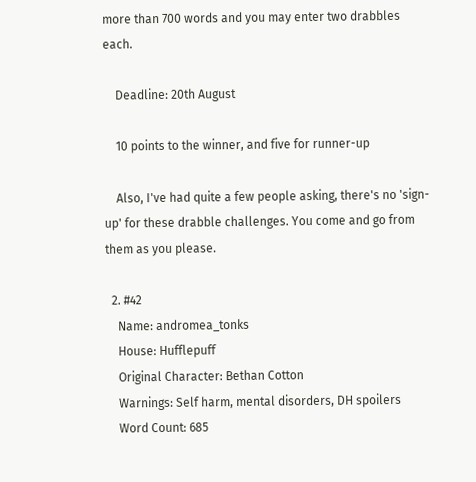more than 700 words and you may enter two drabbles each.

    Deadline: 20th August

    10 points to the winner, and five for runner-up

    Also, I've had quite a few people asking, there's no 'sign-up' for these drabble challenges. You come and go from them as you please.

  2. #42
    Name: andromea_tonks
    House: Hufflepuff
    Original Character: Bethan Cotton
    Warnings: Self harm, mental disorders, DH spoilers
    Word Count: 685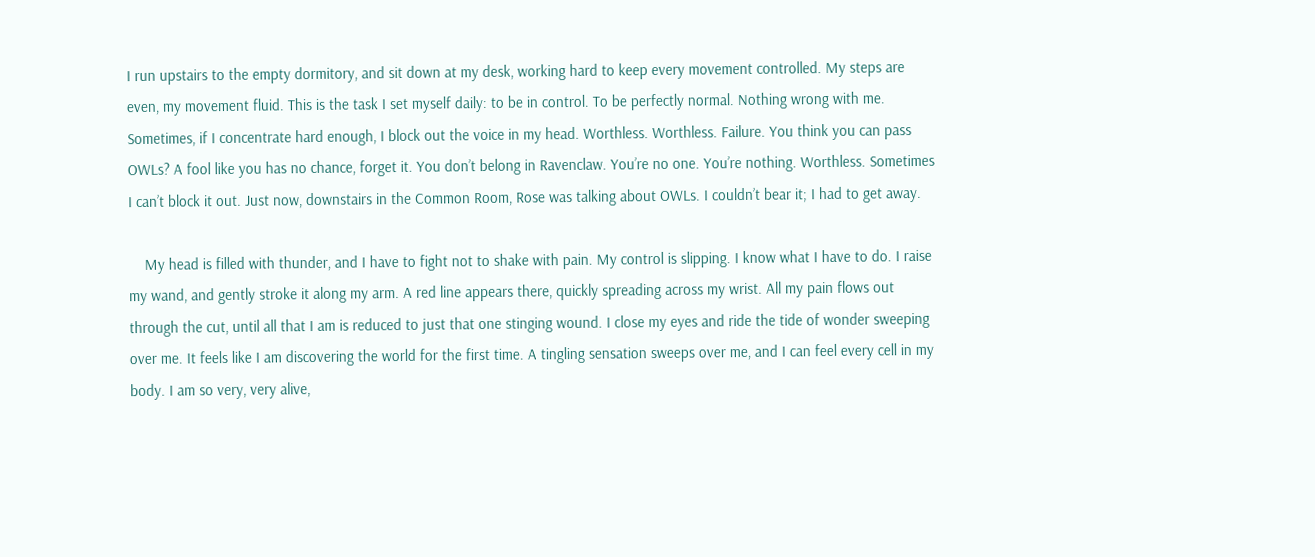I run upstairs to the empty dormitory, and sit down at my desk, working hard to keep every movement controlled. My steps are even, my movement fluid. This is the task I set myself daily: to be in control. To be perfectly normal. Nothing wrong with me. Sometimes, if I concentrate hard enough, I block out the voice in my head. Worthless. Worthless. Failure. You think you can pass OWLs? A fool like you has no chance, forget it. You don’t belong in Ravenclaw. You’re no one. You’re nothing. Worthless. Sometimes I can’t block it out. Just now, downstairs in the Common Room, Rose was talking about OWLs. I couldn’t bear it; I had to get away.

    My head is filled with thunder, and I have to fight not to shake with pain. My control is slipping. I know what I have to do. I raise my wand, and gently stroke it along my arm. A red line appears there, quickly spreading across my wrist. All my pain flows out through the cut, until all that I am is reduced to just that one stinging wound. I close my eyes and ride the tide of wonder sweeping over me. It feels like I am discovering the world for the first time. A tingling sensation sweeps over me, and I can feel every cell in my body. I am so very, very alive,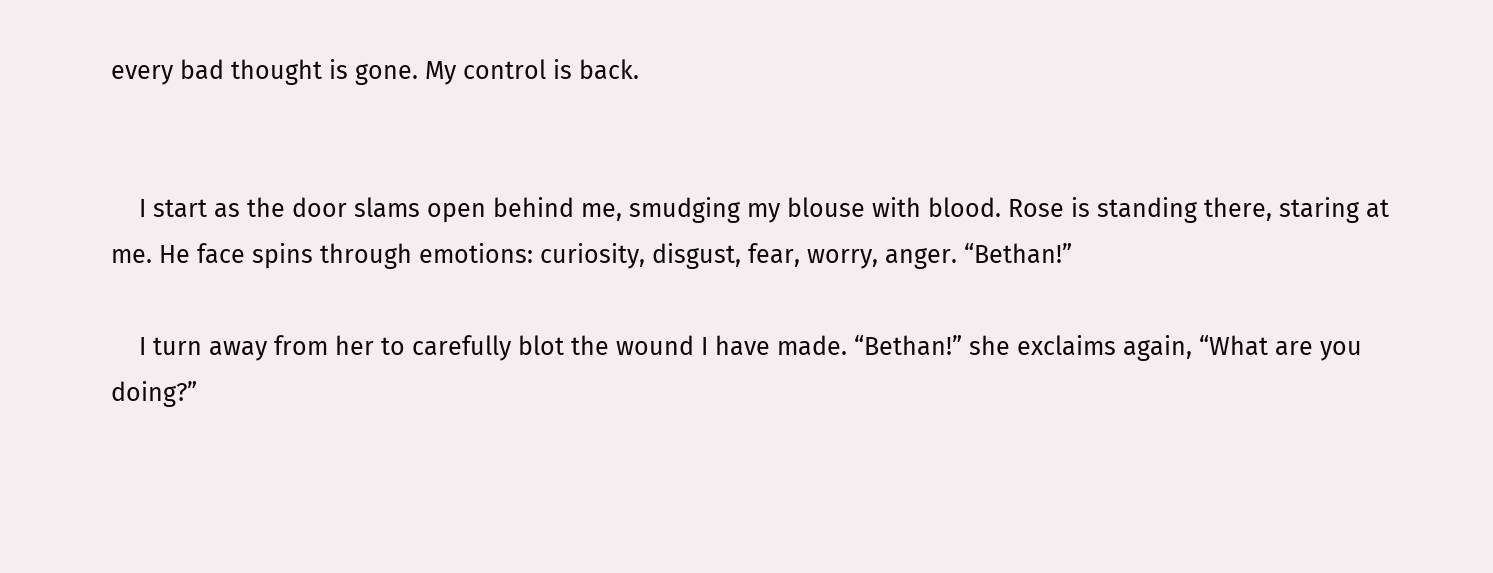every bad thought is gone. My control is back.


    I start as the door slams open behind me, smudging my blouse with blood. Rose is standing there, staring at me. He face spins through emotions: curiosity, disgust, fear, worry, anger. “Bethan!”

    I turn away from her to carefully blot the wound I have made. “Bethan!” she exclaims again, “What are you doing?”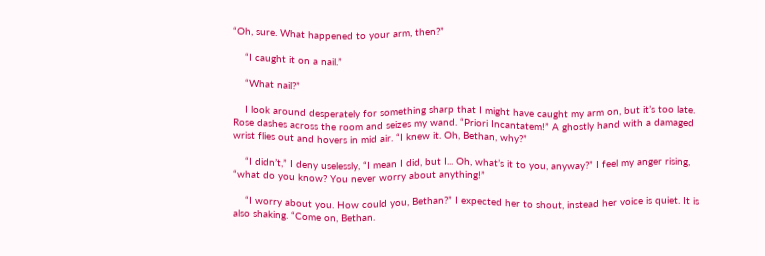“Oh, sure. What happened to your arm, then?”

    “I caught it on a nail.”

    “What nail?”

    I look around desperately for something sharp that I might have caught my arm on, but it’s too late. Rose dashes across the room and seizes my wand. “Priori Incantatem!” A ghostly hand with a damaged wrist flies out and hovers in mid air. “I knew it. Oh, Bethan, why?”

    “I didn’t,” I deny uselessly, “I mean I did, but I... Oh, what’s it to you, anyway?” I feel my anger rising, “what do you know? You never worry about anything!”

    “I worry about you. How could you, Bethan?” I expected her to shout, instead her voice is quiet. It is also shaking. “Come on, Bethan.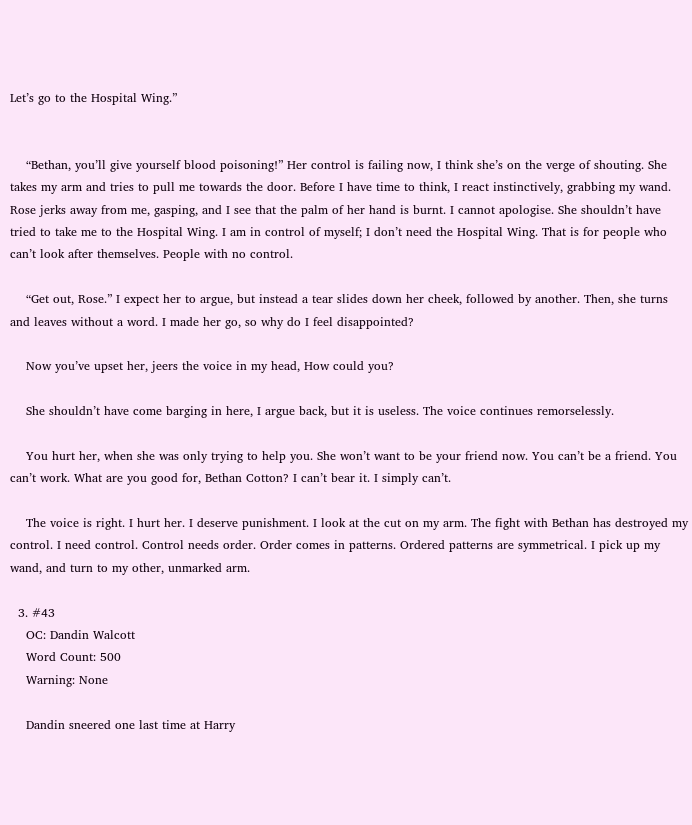Let’s go to the Hospital Wing.”


    “Bethan, you’ll give yourself blood poisoning!” Her control is failing now, I think she’s on the verge of shouting. She takes my arm and tries to pull me towards the door. Before I have time to think, I react instinctively, grabbing my wand. Rose jerks away from me, gasping, and I see that the palm of her hand is burnt. I cannot apologise. She shouldn’t have tried to take me to the Hospital Wing. I am in control of myself; I don’t need the Hospital Wing. That is for people who can’t look after themselves. People with no control.

    “Get out, Rose.” I expect her to argue, but instead a tear slides down her cheek, followed by another. Then, she turns and leaves without a word. I made her go, so why do I feel disappointed?

    Now you’ve upset her, jeers the voice in my head, How could you?

    She shouldn’t have come barging in here, I argue back, but it is useless. The voice continues remorselessly.

    You hurt her, when she was only trying to help you. She won’t want to be your friend now. You can’t be a friend. You can’t work. What are you good for, Bethan Cotton? I can’t bear it. I simply can’t.

    The voice is right. I hurt her. I deserve punishment. I look at the cut on my arm. The fight with Bethan has destroyed my control. I need control. Control needs order. Order comes in patterns. Ordered patterns are symmetrical. I pick up my wand, and turn to my other, unmarked arm.

  3. #43
    OC: Dandin Walcott
    Word Count: 500
    Warning: None

    Dandin sneered one last time at Harry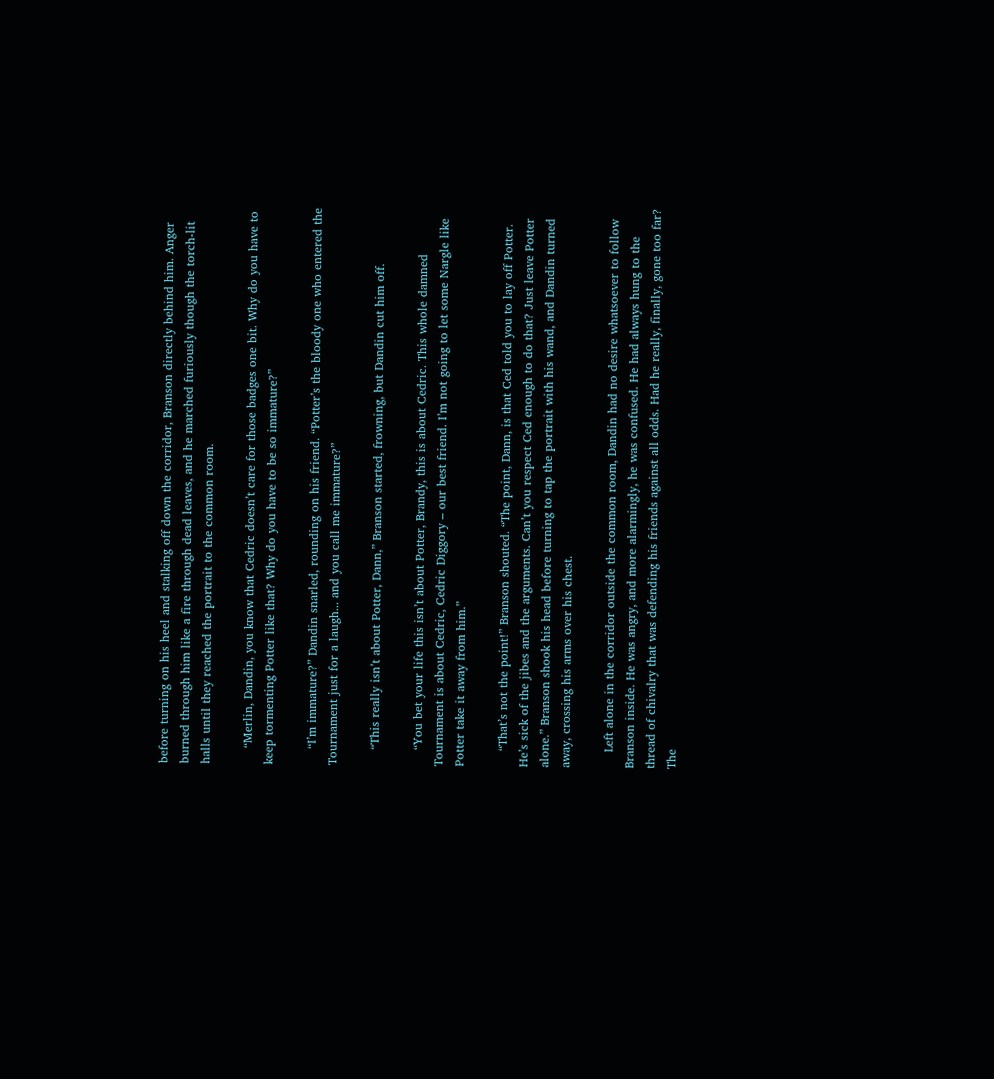before turning on his heel and stalking off down the corridor, Branson directly behind him. Anger burned through him like a fire through dead leaves, and he marched furiously though the torch-lit halls until they reached the portrait to the common room.

    “Merlin, Dandin, you know that Cedric doesn’t care for those badges one bit. Why do you have to keep tormenting Potter like that? Why do you have to be so immature?”

    “I’m immature?” Dandin snarled, rounding on his friend. “Potter’s the bloody one who entered the Tournament just for a laugh... and you call me immature?”

    “This really isn’t about Potter, Dann,” Branson started, frowning, but Dandin cut him off.

    “You bet your life this isn’t about Potter, Brandy, this is about Cedric. This whole damned Tournament is about Cedric, Cedric Diggory – our best friend. I’m not going to let some Nargle like Potter take it away from him.”

    “That’s not the point!” Branson shouted. “The point, Dann, is that Ced told you to lay off Potter. He’s sick of the jibes and the arguments. Can’t you respect Ced enough to do that? Just leave Potter alone.” Branson shook his head before turning to tap the portrait with his wand, and Dandin turned away, crossing his arms over his chest.

    Left alone in the corridor outside the common room, Dandin had no desire whatsoever to follow Branson inside. He was angry, and more alarmingly, he was confused. He had always hung to the thread of chivalry that was defending his friends against all odds. Had he really, finally, gone too far? The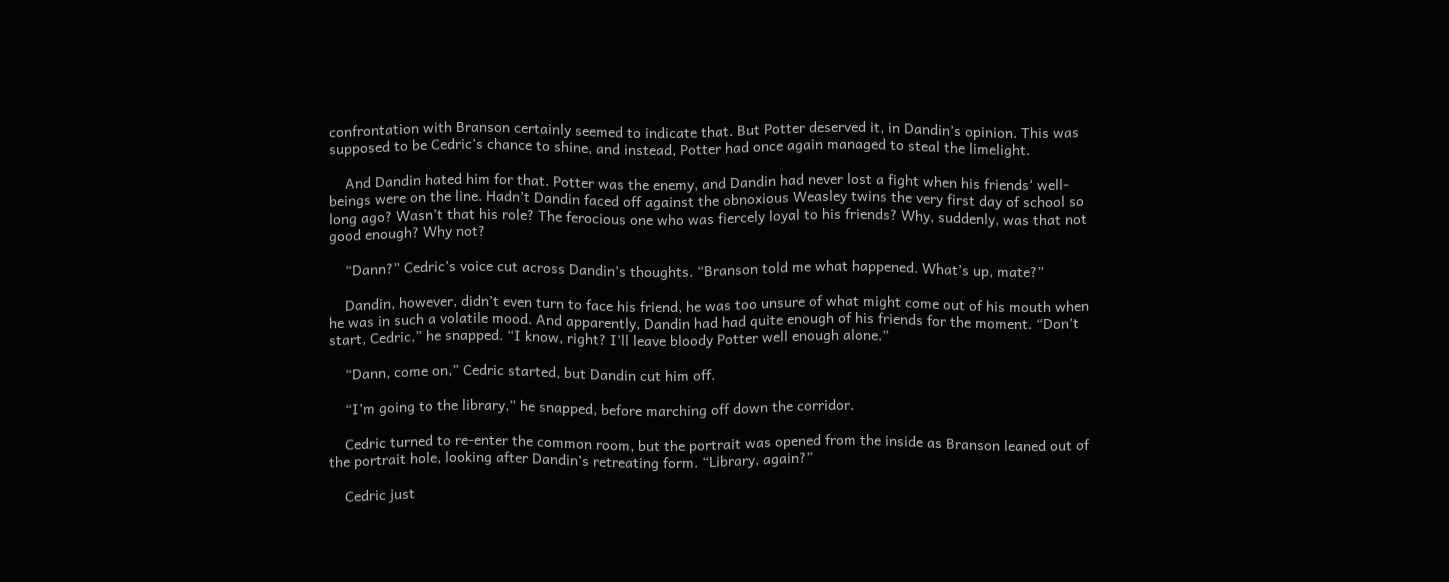confrontation with Branson certainly seemed to indicate that. But Potter deserved it, in Dandin’s opinion. This was supposed to be Cedric’s chance to shine, and instead, Potter had once again managed to steal the limelight.

    And Dandin hated him for that. Potter was the enemy, and Dandin had never lost a fight when his friends’ well-beings were on the line. Hadn’t Dandin faced off against the obnoxious Weasley twins the very first day of school so long ago? Wasn’t that his role? The ferocious one who was fiercely loyal to his friends? Why, suddenly, was that not good enough? Why not?

    “Dann?” Cedric’s voice cut across Dandin’s thoughts. “Branson told me what happened. What’s up, mate?”

    Dandin, however, didn’t even turn to face his friend, he was too unsure of what might come out of his mouth when he was in such a volatile mood. And apparently, Dandin had had quite enough of his friends for the moment. “Don’t start, Cedric,” he snapped. “I know, right? I’ll leave bloody Potter well enough alone.”

    “Dann, come on,” Cedric started, but Dandin cut him off.

    “I’m going to the library,” he snapped, before marching off down the corridor.

    Cedric turned to re-enter the common room, but the portrait was opened from the inside as Branson leaned out of the portrait hole, looking after Dandin’s retreating form. “Library, again?”

    Cedric just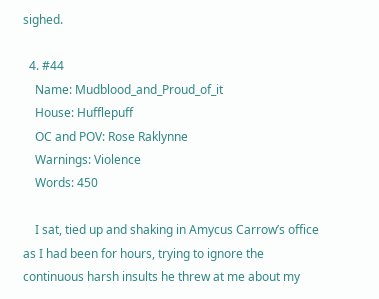sighed.

  4. #44
    Name: Mudblood_and_Proud_of_it
    House: Hufflepuff
    OC and POV: Rose Raklynne
    Warnings: Violence
    Words: 450

    I sat, tied up and shaking in Amycus Carrow’s office as I had been for hours, trying to ignore the continuous harsh insults he threw at me about my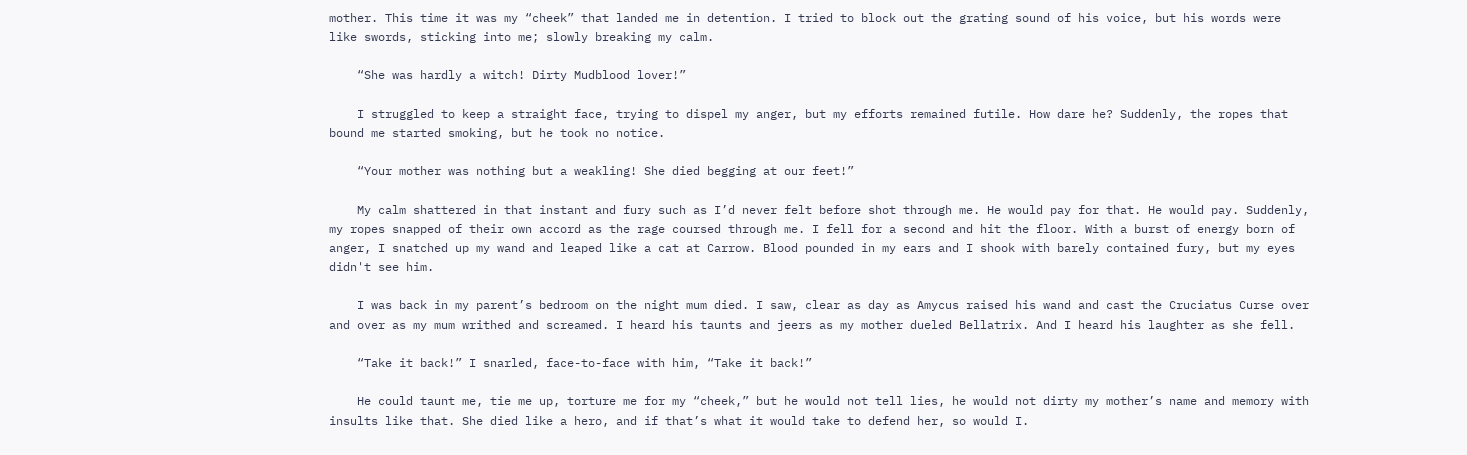mother. This time it was my “cheek” that landed me in detention. I tried to block out the grating sound of his voice, but his words were like swords, sticking into me; slowly breaking my calm.

    “She was hardly a witch! Dirty Mudblood lover!”

    I struggled to keep a straight face, trying to dispel my anger, but my efforts remained futile. How dare he? Suddenly, the ropes that bound me started smoking, but he took no notice.

    “Your mother was nothing but a weakling! She died begging at our feet!”

    My calm shattered in that instant and fury such as I’d never felt before shot through me. He would pay for that. He would pay. Suddenly, my ropes snapped of their own accord as the rage coursed through me. I fell for a second and hit the floor. With a burst of energy born of anger, I snatched up my wand and leaped like a cat at Carrow. Blood pounded in my ears and I shook with barely contained fury, but my eyes didn't see him.

    I was back in my parent’s bedroom on the night mum died. I saw, clear as day as Amycus raised his wand and cast the Cruciatus Curse over and over as my mum writhed and screamed. I heard his taunts and jeers as my mother dueled Bellatrix. And I heard his laughter as she fell.

    “Take it back!” I snarled, face-to-face with him, “Take it back!”

    He could taunt me, tie me up, torture me for my “cheek,” but he would not tell lies, he would not dirty my mother’s name and memory with insults like that. She died like a hero, and if that’s what it would take to defend her, so would I.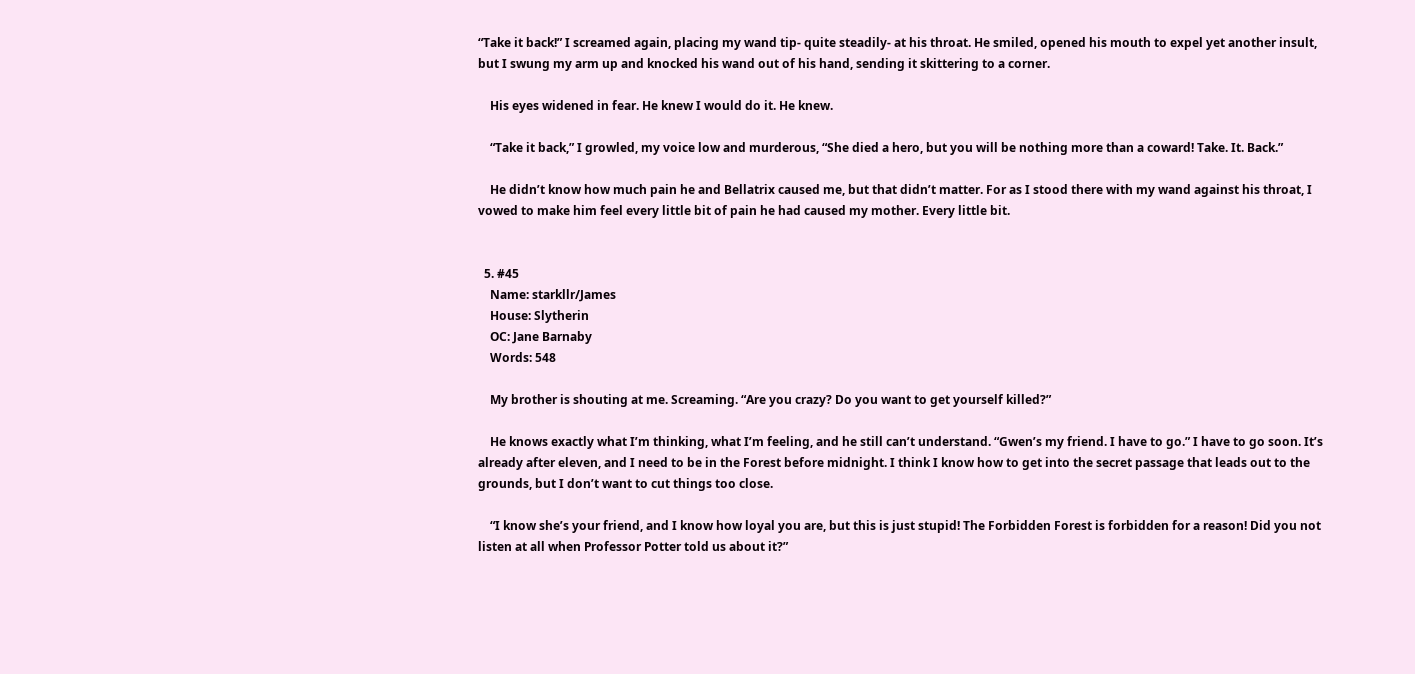“Take it back!” I screamed again, placing my wand tip- quite steadily- at his throat. He smiled, opened his mouth to expel yet another insult, but I swung my arm up and knocked his wand out of his hand, sending it skittering to a corner.

    His eyes widened in fear. He knew I would do it. He knew.

    “Take it back,” I growled, my voice low and murderous, “She died a hero, but you will be nothing more than a coward! Take. It. Back.”

    He didn’t know how much pain he and Bellatrix caused me, but that didn’t matter. For as I stood there with my wand against his throat, I vowed to make him feel every little bit of pain he had caused my mother. Every little bit.


  5. #45
    Name: starkllr/James
    House: Slytherin
    OC: Jane Barnaby
    Words: 548

    My brother is shouting at me. Screaming. “Are you crazy? Do you want to get yourself killed?”

    He knows exactly what I’m thinking, what I’m feeling, and he still can’t understand. “Gwen’s my friend. I have to go.” I have to go soon. It’s already after eleven, and I need to be in the Forest before midnight. I think I know how to get into the secret passage that leads out to the grounds, but I don’t want to cut things too close.

    “I know she’s your friend, and I know how loyal you are, but this is just stupid! The Forbidden Forest is forbidden for a reason! Did you not listen at all when Professor Potter told us about it?”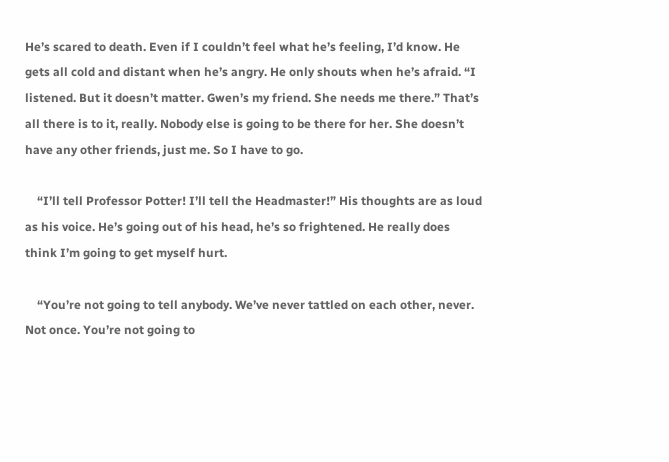He’s scared to death. Even if I couldn’t feel what he’s feeling, I’d know. He gets all cold and distant when he’s angry. He only shouts when he’s afraid. “I listened. But it doesn’t matter. Gwen’s my friend. She needs me there.” That’s all there is to it, really. Nobody else is going to be there for her. She doesn’t have any other friends, just me. So I have to go.

    “I’ll tell Professor Potter! I’ll tell the Headmaster!” His thoughts are as loud as his voice. He’s going out of his head, he’s so frightened. He really does think I’m going to get myself hurt.

    “You’re not going to tell anybody. We’ve never tattled on each other, never. Not once. You’re not going to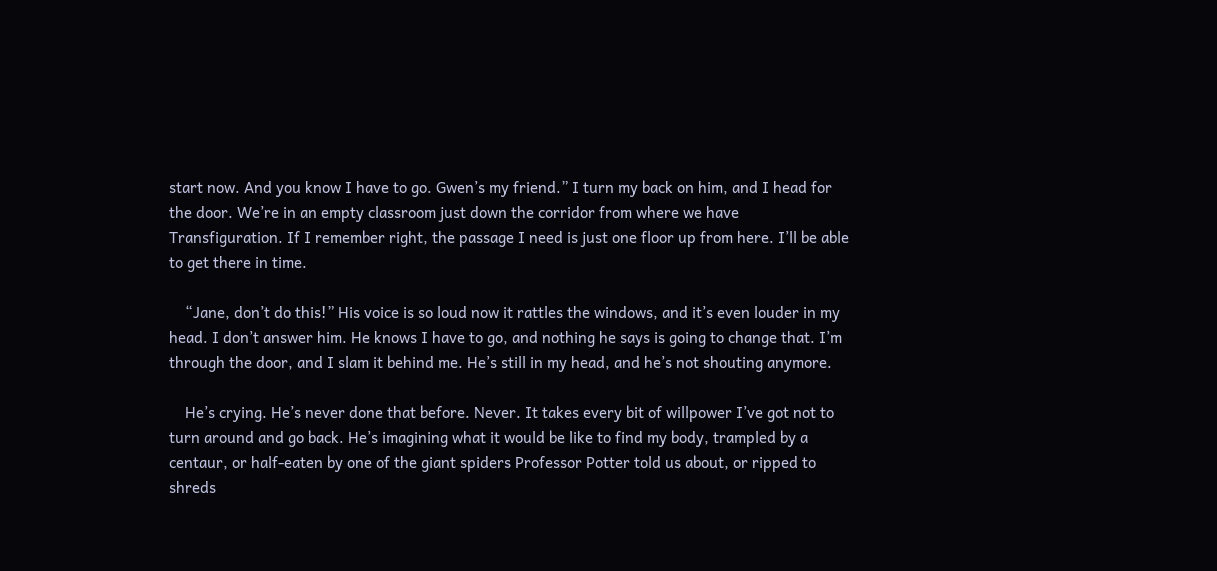start now. And you know I have to go. Gwen’s my friend.” I turn my back on him, and I head for the door. We’re in an empty classroom just down the corridor from where we have Transfiguration. If I remember right, the passage I need is just one floor up from here. I’ll be able to get there in time.

    “Jane, don’t do this!” His voice is so loud now it rattles the windows, and it’s even louder in my head. I don’t answer him. He knows I have to go, and nothing he says is going to change that. I’m through the door, and I slam it behind me. He’s still in my head, and he’s not shouting anymore.

    He’s crying. He’s never done that before. Never. It takes every bit of willpower I’ve got not to turn around and go back. He’s imagining what it would be like to find my body, trampled by a centaur, or half-eaten by one of the giant spiders Professor Potter told us about, or ripped to shreds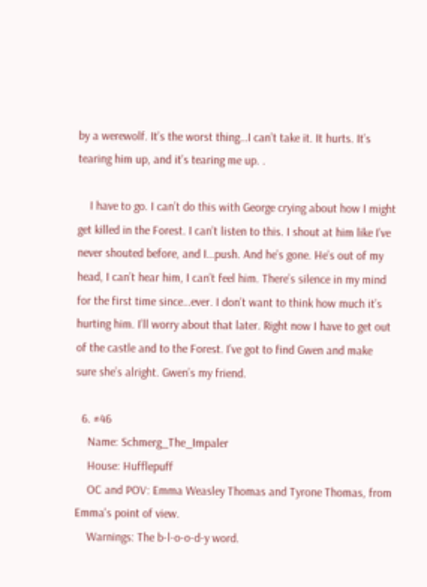by a werewolf. It’s the worst thing…I can’t take it. It hurts. It’s tearing him up, and it’s tearing me up. .

    I have to go. I can’t do this with George crying about how I might get killed in the Forest. I can’t listen to this. I shout at him like I’ve never shouted before, and I…push. And he’s gone. He’s out of my head, I can’t hear him, I can’t feel him. There’s silence in my mind for the first time since…ever. I don’t want to think how much it’s hurting him. I’ll worry about that later. Right now I have to get out of the castle and to the Forest. I’ve got to find Gwen and make sure she’s alright. Gwen’s my friend.

  6. #46
    Name: Schmerg_The_Impaler
    House: Hufflepuff
    OC and POV: Emma Weasley Thomas and Tyrone Thomas, from Emma's point of view.
    Warnings: The b-l-o-o-d-y word.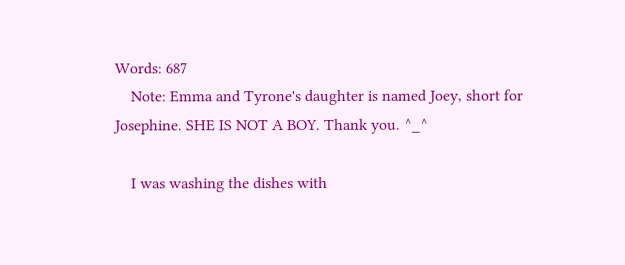Words: 687
    Note: Emma and Tyrone's daughter is named Joey, short for Josephine. SHE IS NOT A BOY. Thank you. ^_^

    I was washing the dishes with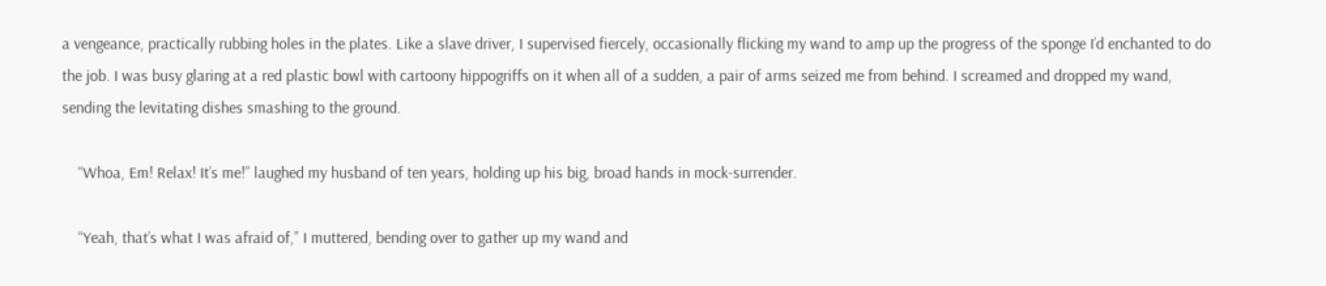a vengeance, practically rubbing holes in the plates. Like a slave driver, I supervised fiercely, occasionally flicking my wand to amp up the progress of the sponge I’d enchanted to do the job. I was busy glaring at a red plastic bowl with cartoony hippogriffs on it when all of a sudden, a pair of arms seized me from behind. I screamed and dropped my wand, sending the levitating dishes smashing to the ground.

    “Whoa, Em! Relax! It’s me!” laughed my husband of ten years, holding up his big, broad hands in mock-surrender.

    “Yeah, that’s what I was afraid of,” I muttered, bending over to gather up my wand and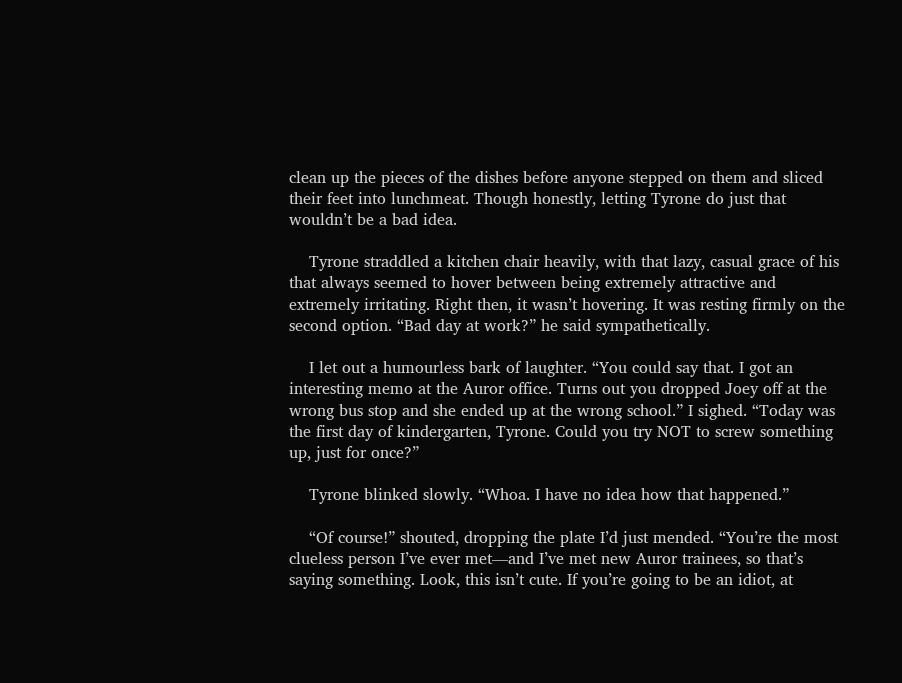clean up the pieces of the dishes before anyone stepped on them and sliced their feet into lunchmeat. Though honestly, letting Tyrone do just that wouldn’t be a bad idea.

    Tyrone straddled a kitchen chair heavily, with that lazy, casual grace of his that always seemed to hover between being extremely attractive and extremely irritating. Right then, it wasn’t hovering. It was resting firmly on the second option. “Bad day at work?” he said sympathetically.

    I let out a humourless bark of laughter. “You could say that. I got an interesting memo at the Auror office. Turns out you dropped Joey off at the wrong bus stop and she ended up at the wrong school.” I sighed. “Today was the first day of kindergarten, Tyrone. Could you try NOT to screw something up, just for once?”

    Tyrone blinked slowly. “Whoa. I have no idea how that happened.”

    “Of course!” shouted, dropping the plate I’d just mended. “You’re the most clueless person I’ve ever met—and I’ve met new Auror trainees, so that’s saying something. Look, this isn’t cute. If you’re going to be an idiot, at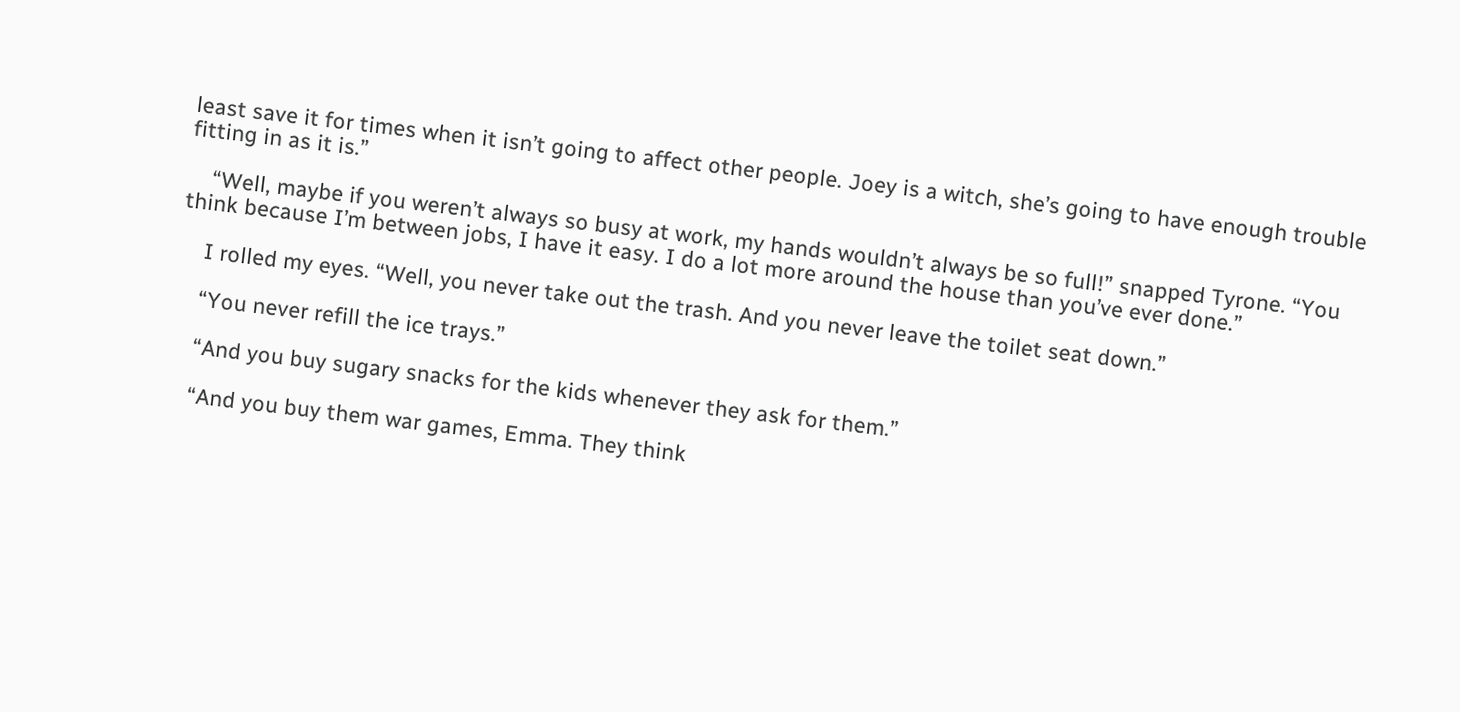least save it for times when it isn’t going to affect other people. Joey is a witch, she’s going to have enough trouble fitting in as it is.”

    “Well, maybe if you weren’t always so busy at work, my hands wouldn’t always be so full!” snapped Tyrone. “You think because I’m between jobs, I have it easy. I do a lot more around the house than you’ve ever done.”

    I rolled my eyes. “Well, you never take out the trash. And you never leave the toilet seat down.”

    “You never refill the ice trays.”

    “And you buy sugary snacks for the kids whenever they ask for them.”

    “And you buy them war games, Emma. They think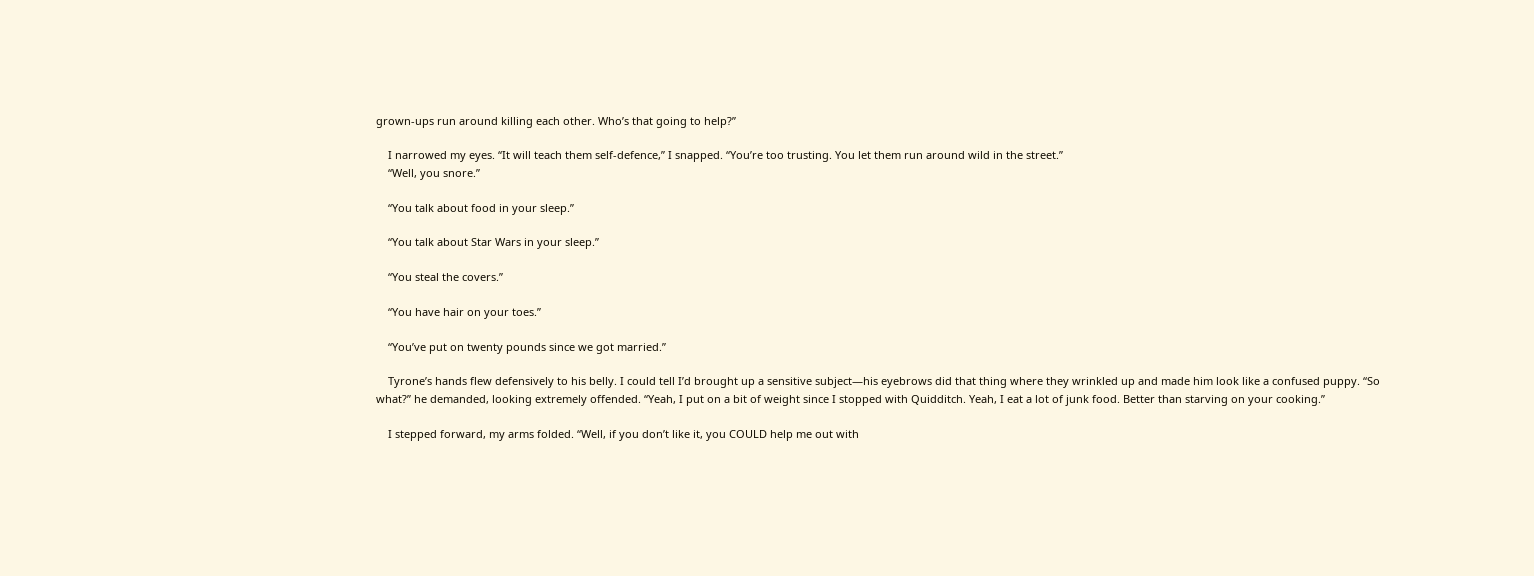grown-ups run around killing each other. Who’s that going to help?”

    I narrowed my eyes. “It will teach them self-defence,” I snapped. “You’re too trusting. You let them run around wild in the street.”
    “Well, you snore.”

    “You talk about food in your sleep.”

    “You talk about Star Wars in your sleep.”

    “You steal the covers.”

    “You have hair on your toes.”

    “You’ve put on twenty pounds since we got married.”

    Tyrone’s hands flew defensively to his belly. I could tell I’d brought up a sensitive subject—his eyebrows did that thing where they wrinkled up and made him look like a confused puppy. “So what?” he demanded, looking extremely offended. “Yeah, I put on a bit of weight since I stopped with Quidditch. Yeah, I eat a lot of junk food. Better than starving on your cooking.”

    I stepped forward, my arms folded. “Well, if you don’t like it, you COULD help me out with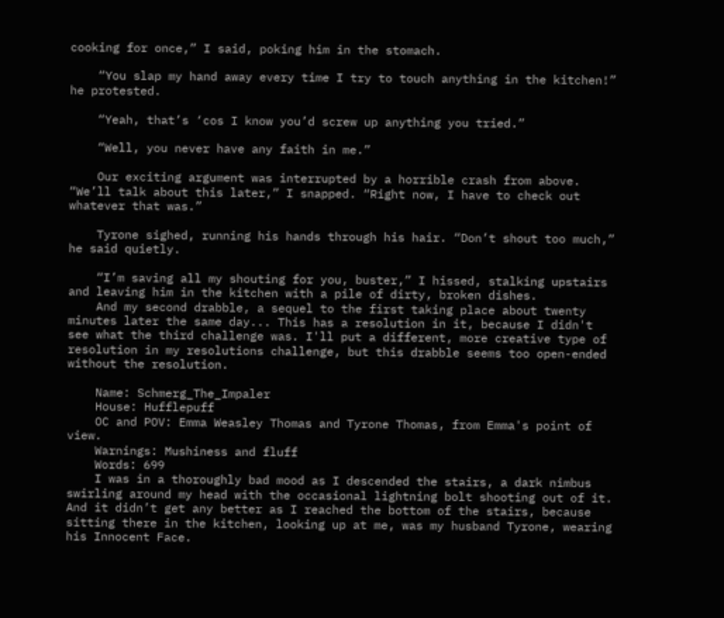cooking for once,” I said, poking him in the stomach.

    “You slap my hand away every time I try to touch anything in the kitchen!” he protested.

    “Yeah, that’s ‘cos I know you’d screw up anything you tried.”

    “Well, you never have any faith in me.”

    Our exciting argument was interrupted by a horrible crash from above. “We’ll talk about this later,” I snapped. “Right now, I have to check out whatever that was.”

    Tyrone sighed, running his hands through his hair. “Don’t shout too much,” he said quietly.

    “I’m saving all my shouting for you, buster,” I hissed, stalking upstairs and leaving him in the kitchen with a pile of dirty, broken dishes.
    And my second drabble, a sequel to the first taking place about twenty minutes later the same day... This has a resolution in it, because I didn't see what the third challenge was. I'll put a different, more creative type of resolution in my resolutions challenge, but this drabble seems too open-ended without the resolution.

    Name: Schmerg_The_Impaler
    House: Hufflepuff
    OC and POV: Emma Weasley Thomas and Tyrone Thomas, from Emma's point of view.
    Warnings: Mushiness and fluff
    Words: 699
    I was in a thoroughly bad mood as I descended the stairs, a dark nimbus swirling around my head with the occasional lightning bolt shooting out of it. And it didn’t get any better as I reached the bottom of the stairs, because sitting there in the kitchen, looking up at me, was my husband Tyrone, wearing his Innocent Face.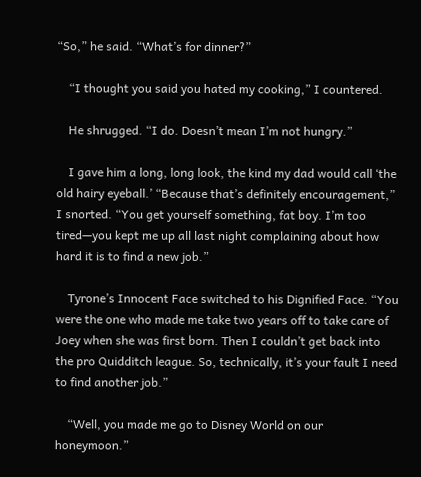“So,” he said. “What’s for dinner?”

    “I thought you said you hated my cooking,” I countered.

    He shrugged. “I do. Doesn’t mean I’m not hungry.”

    I gave him a long, long look, the kind my dad would call ‘the old hairy eyeball.’ “Because that’s definitely encouragement,” I snorted. “You get yourself something, fat boy. I’m too tired—you kept me up all last night complaining about how hard it is to find a new job.”

    Tyrone’s Innocent Face switched to his Dignified Face. “You were the one who made me take two years off to take care of Joey when she was first born. Then I couldn’t get back into the pro Quidditch league. So, technically, it’s your fault I need to find another job.”

    “Well, you made me go to Disney World on our honeymoon.”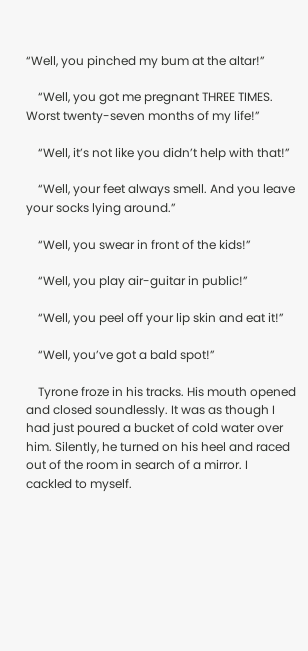“Well, you pinched my bum at the altar!”

    “Well, you got me pregnant THREE TIMES. Worst twenty-seven months of my life!”

    “Well, it’s not like you didn’t help with that!”

    “Well, your feet always smell. And you leave your socks lying around.”

    “Well, you swear in front of the kids!”

    “Well, you play air-guitar in public!”

    “Well, you peel off your lip skin and eat it!”

    “Well, you’ve got a bald spot!”

    Tyrone froze in his tracks. His mouth opened and closed soundlessly. It was as though I had just poured a bucket of cold water over him. Silently, he turned on his heel and raced out of the room in search of a mirror. I cackled to myself.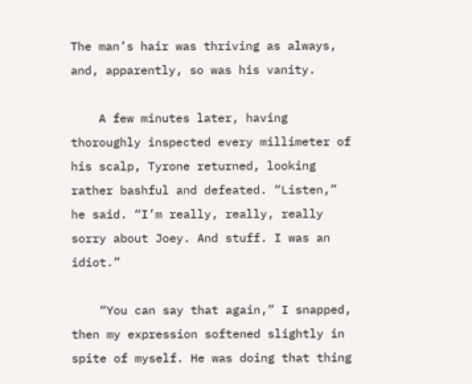The man’s hair was thriving as always, and, apparently, so was his vanity.

    A few minutes later, having thoroughly inspected every millimeter of his scalp, Tyrone returned, looking rather bashful and defeated. “Listen,” he said. “I’m really, really, really sorry about Joey. And stuff. I was an idiot.”

    “You can say that again,” I snapped, then my expression softened slightly in spite of myself. He was doing that thing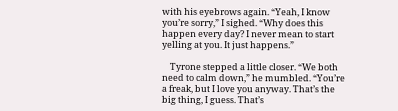with his eyebrows again. “Yeah, I know you’re sorry,” I sighed. “Why does this happen every day? I never mean to start yelling at you. It just happens.”

    Tyrone stepped a little closer. “We both need to calm down,” he mumbled. “You’re a freak, but I love you anyway. That’s the big thing, I guess. That’s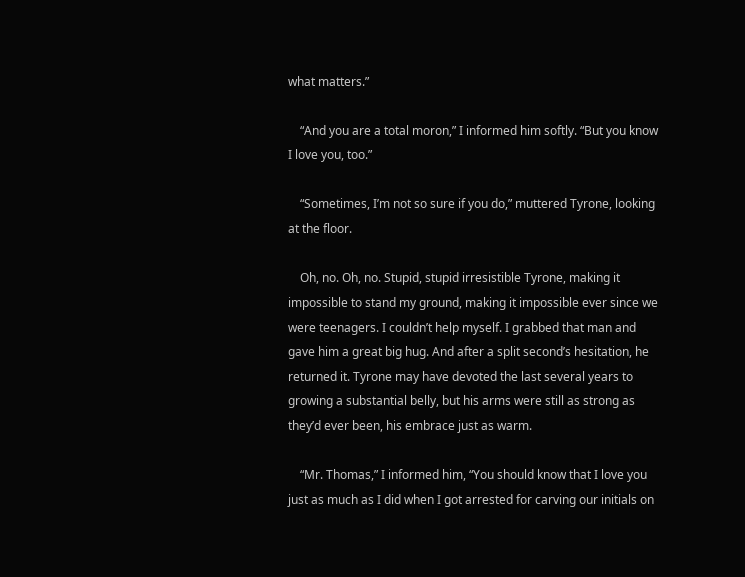what matters.”

    “And you are a total moron,” I informed him softly. “But you know I love you, too.”

    “Sometimes, I’m not so sure if you do,” muttered Tyrone, looking at the floor.

    Oh, no. Oh, no. Stupid, stupid irresistible Tyrone, making it impossible to stand my ground, making it impossible ever since we were teenagers. I couldn’t help myself. I grabbed that man and gave him a great big hug. And after a split second’s hesitation, he returned it. Tyrone may have devoted the last several years to growing a substantial belly, but his arms were still as strong as they’d ever been, his embrace just as warm.

    “Mr. Thomas,” I informed him, “You should know that I love you just as much as I did when I got arrested for carving our initials on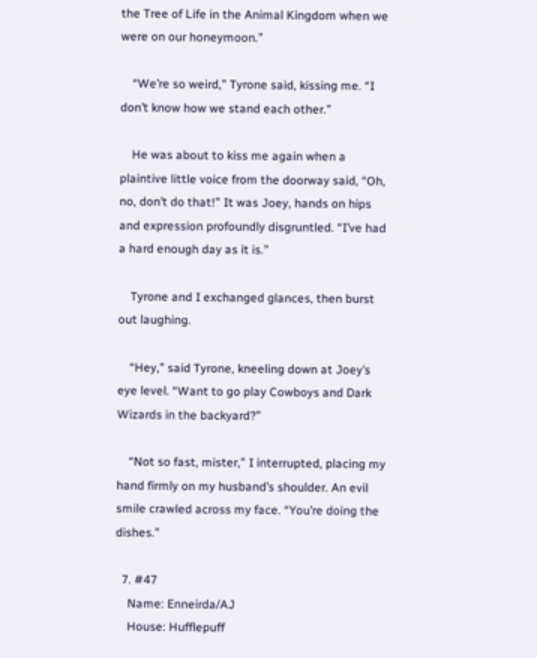the Tree of Life in the Animal Kingdom when we were on our honeymoon.”

    “We’re so weird,” Tyrone said, kissing me. “I don’t know how we stand each other.”

    He was about to kiss me again when a plaintive little voice from the doorway said, “Oh, no, don’t do that!” It was Joey, hands on hips and expression profoundly disgruntled. “I’ve had a hard enough day as it is.”

    Tyrone and I exchanged glances, then burst out laughing.

    “Hey,” said Tyrone, kneeling down at Joey’s eye level. “Want to go play Cowboys and Dark Wizards in the backyard?”

    “Not so fast, mister,” I interrupted, placing my hand firmly on my husband’s shoulder. An evil smile crawled across my face. “You’re doing the dishes.”

  7. #47
    Name: Enneirda/AJ
    House: Hufflepuff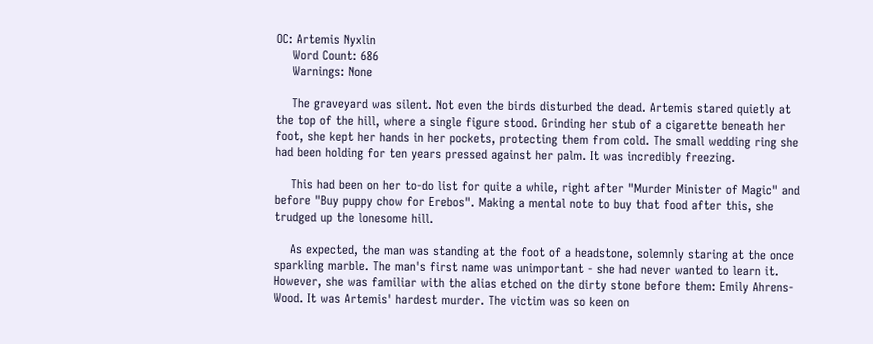OC: Artemis Nyxlin
    Word Count: 686
    Warnings: None

    The graveyard was silent. Not even the birds disturbed the dead. Artemis stared quietly at the top of the hill, where a single figure stood. Grinding her stub of a cigarette beneath her foot, she kept her hands in her pockets, protecting them from cold. The small wedding ring she had been holding for ten years pressed against her palm. It was incredibly freezing.

    This had been on her to-do list for quite a while, right after "Murder Minister of Magic" and before "Buy puppy chow for Erebos". Making a mental note to buy that food after this, she trudged up the lonesome hill.

    As expected, the man was standing at the foot of a headstone, solemnly staring at the once sparkling marble. The man's first name was unimportant - she had never wanted to learn it. However, she was familiar with the alias etched on the dirty stone before them: Emily Ahrens-Wood. It was Artemis' hardest murder. The victim was so keen on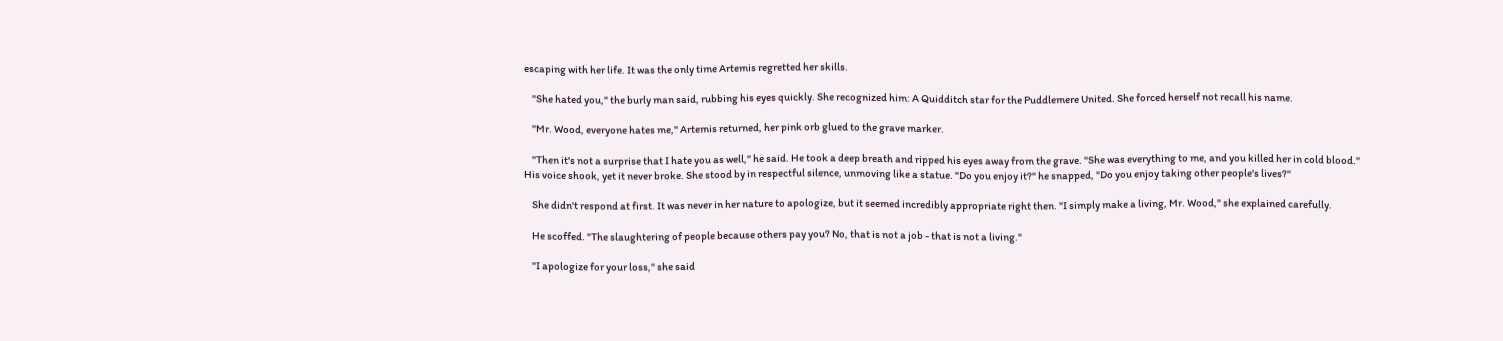escaping with her life. It was the only time Artemis regretted her skills.

    "She hated you," the burly man said, rubbing his eyes quickly. She recognized him: A Quidditch star for the Puddlemere United. She forced herself not recall his name.

    "Mr. Wood, everyone hates me," Artemis returned, her pink orb glued to the grave marker.

    "Then it's not a surprise that I hate you as well," he said. He took a deep breath and ripped his eyes away from the grave. "She was everything to me, and you killed her in cold blood." His voice shook, yet it never broke. She stood by in respectful silence, unmoving like a statue. "Do you enjoy it?" he snapped, "Do you enjoy taking other people's lives?"

    She didn't respond at first. It was never in her nature to apologize, but it seemed incredibly appropriate right then. "I simply make a living, Mr. Wood," she explained carefully.

    He scoffed. "The slaughtering of people because others pay you? No, that is not a job - that is not a living."

    "I apologize for your loss," she said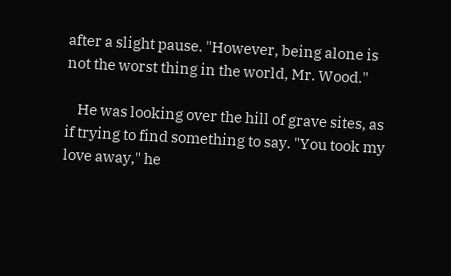after a slight pause. "However, being alone is not the worst thing in the world, Mr. Wood."

    He was looking over the hill of grave sites, as if trying to find something to say. "You took my love away," he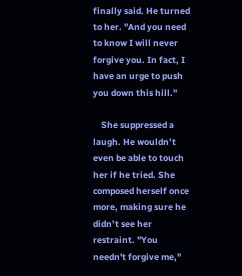finally said. He turned to her. "And you need to know I will never forgive you. In fact, I have an urge to push you down this hill."

    She suppressed a laugh. He wouldn’t even be able to touch her if he tried. She composed herself once more, making sure he didn’t see her restraint. "You needn't forgive me,"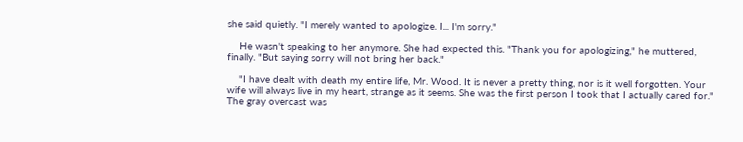she said quietly. "I merely wanted to apologize. I... I'm sorry."

    He wasn't speaking to her anymore. She had expected this. "Thank you for apologizing," he muttered, finally. "But saying sorry will not bring her back."

    "I have dealt with death my entire life, Mr. Wood. It is never a pretty thing, nor is it well forgotten. Your wife will always live in my heart, strange as it seems. She was the first person I took that I actually cared for." The gray overcast was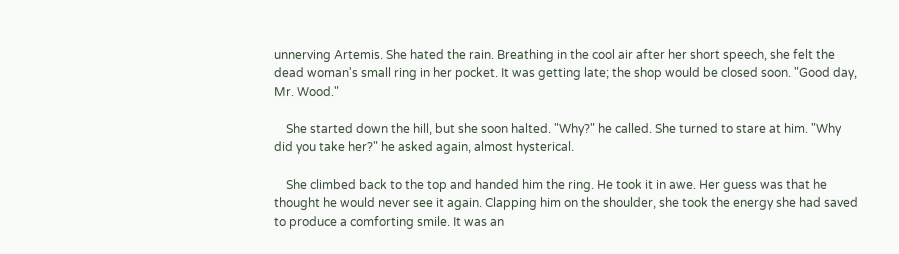unnerving Artemis. She hated the rain. Breathing in the cool air after her short speech, she felt the dead woman's small ring in her pocket. It was getting late; the shop would be closed soon. "Good day, Mr. Wood."

    She started down the hill, but she soon halted. "Why?" he called. She turned to stare at him. "Why did you take her?" he asked again, almost hysterical.

    She climbed back to the top and handed him the ring. He took it in awe. Her guess was that he thought he would never see it again. Clapping him on the shoulder, she took the energy she had saved to produce a comforting smile. It was an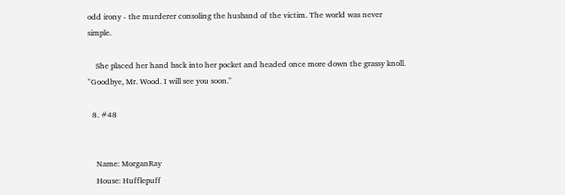odd irony - the murderer consoling the husband of the victim. The world was never simple.

    She placed her hand back into her pocket and headed once more down the grassy knoll. "Goodbye, Mr. Wood. I will see you soon."

  8. #48


    Name: MorganRay
    House: Hufflepuff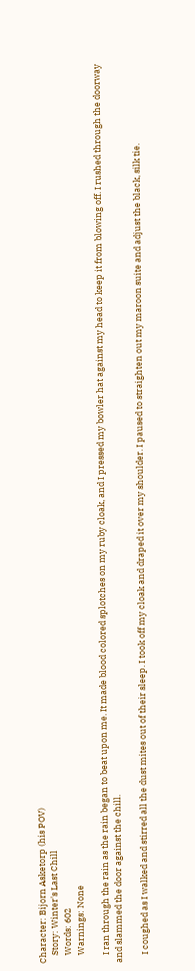Character: Bijorn Asketorp (his POV)
    Story: Winter's Last Chill
    Words: 602
    Warnings: None

    I ran through the rain as the rain began to beat upon me. It made blood colored splotches on my ruby cloak, and I pressed my bowler hat against my head to keep it from blowing off. I rushed through the doorway and slammed the door against the chill.

    I coughed as I walked and stirred all the dust mites out of their sleep. I took off my cloak and draped it over my shoulder. I paused to straighten out my maroon suite and adjust the black, silk tie.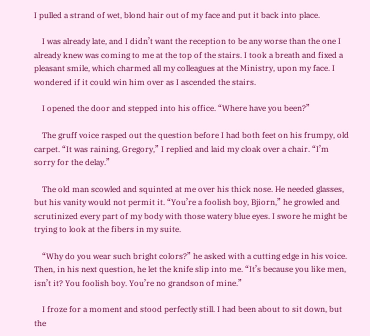I pulled a strand of wet, blond hair out of my face and put it back into place.

    I was already late, and I didn’t want the reception to be any worse than the one I already knew was coming to me at the top of the stairs. I took a breath and fixed a pleasant smile, which charmed all my colleagues at the Ministry, upon my face. I wondered if it could win him over as I ascended the stairs.

    I opened the door and stepped into his office. “Where have you been?”

    The gruff voice rasped out the question before I had both feet on his frumpy, old carpet. “It was raining, Gregory,” I replied and laid my cloak over a chair. “I’m sorry for the delay.”

    The old man scowled and squinted at me over his thick nose. He needed glasses, but his vanity would not permit it. “You’re a foolish boy, Bjiorn,” he growled and scrutinized every part of my body with those watery blue eyes. I swore he might be trying to look at the fibers in my suite.

    “Why do you wear such bright colors?” he asked with a cutting edge in his voice. Then, in his next question, he let the knife slip into me. “It’s because you like men, isn’t it? You foolish boy. You’re no grandson of mine.”

    I froze for a moment and stood perfectly still. I had been about to sit down, but the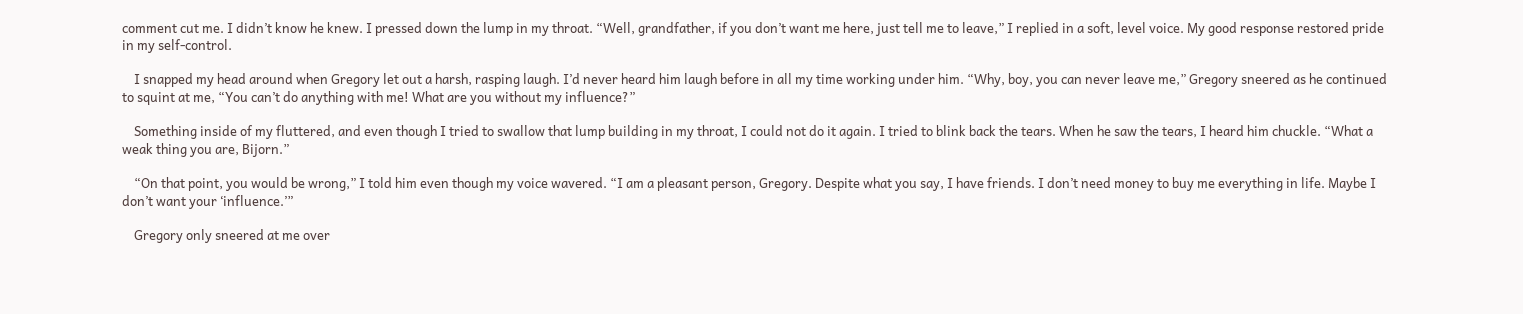comment cut me. I didn’t know he knew. I pressed down the lump in my throat. “Well, grandfather, if you don’t want me here, just tell me to leave,” I replied in a soft, level voice. My good response restored pride in my self-control.

    I snapped my head around when Gregory let out a harsh, rasping laugh. I’d never heard him laugh before in all my time working under him. “Why, boy, you can never leave me,” Gregory sneered as he continued to squint at me, “You can’t do anything with me! What are you without my influence?”

    Something inside of my fluttered, and even though I tried to swallow that lump building in my throat, I could not do it again. I tried to blink back the tears. When he saw the tears, I heard him chuckle. “What a weak thing you are, Bijorn.”

    “On that point, you would be wrong,” I told him even though my voice wavered. “I am a pleasant person, Gregory. Despite what you say, I have friends. I don’t need money to buy me everything in life. Maybe I don’t want your ‘influence.’”

    Gregory only sneered at me over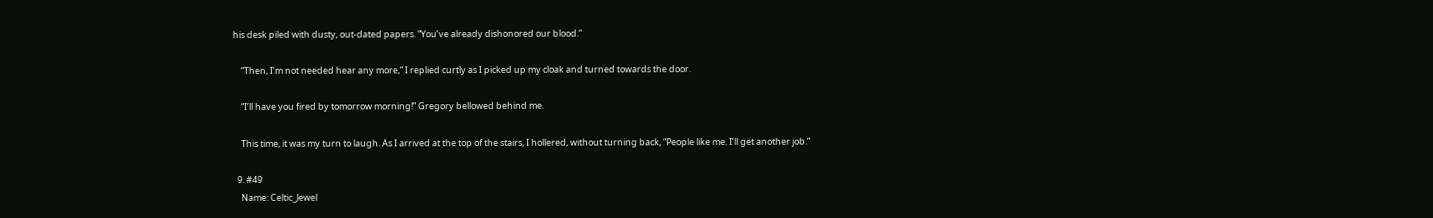his desk piled with dusty, out-dated papers. “You’ve already dishonored our blood.”

    “Then, I’m not needed hear any more,” I replied curtly as I picked up my cloak and turned towards the door.

    “I’ll have you fired by tomorrow morning!” Gregory bellowed behind me.

    This time, it was my turn to laugh. As I arrived at the top of the stairs, I hollered, without turning back, “People like me. I’ll get another job.”

  9. #49
    Name: Celtic_Jewel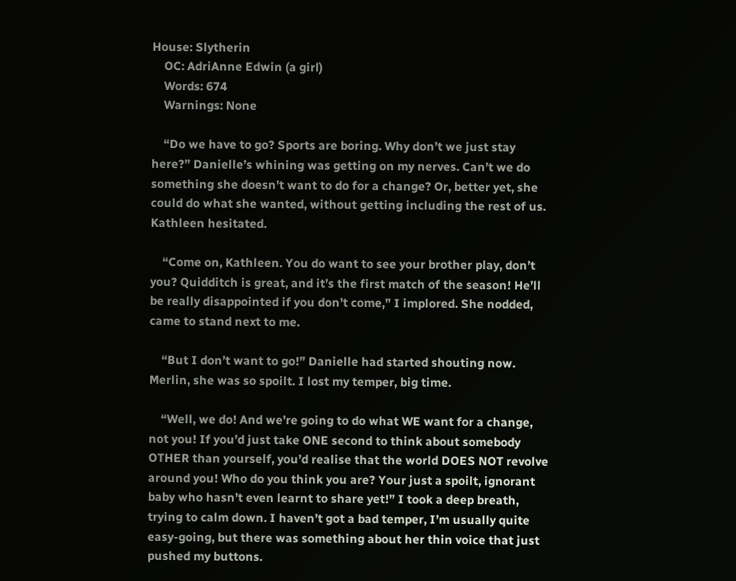House: Slytherin
    OC: AdriAnne Edwin (a girl)
    Words: 674
    Warnings: None

    “Do we have to go? Sports are boring. Why don’t we just stay here?” Danielle’s whining was getting on my nerves. Can’t we do something she doesn’t want to do for a change? Or, better yet, she could do what she wanted, without getting including the rest of us. Kathleen hesitated.

    “Come on, Kathleen. You do want to see your brother play, don’t you? Quidditch is great, and it’s the first match of the season! He’ll be really disappointed if you don’t come,” I implored. She nodded, came to stand next to me.

    “But I don’t want to go!” Danielle had started shouting now. Merlin, she was so spoilt. I lost my temper, big time.

    “Well, we do! And we’re going to do what WE want for a change, not you! If you’d just take ONE second to think about somebody OTHER than yourself, you’d realise that the world DOES NOT revolve around you! Who do you think you are? Your just a spoilt, ignorant baby who hasn’t even learnt to share yet!” I took a deep breath, trying to calm down. I haven’t got a bad temper, I’m usually quite easy-going, but there was something about her thin voice that just pushed my buttons.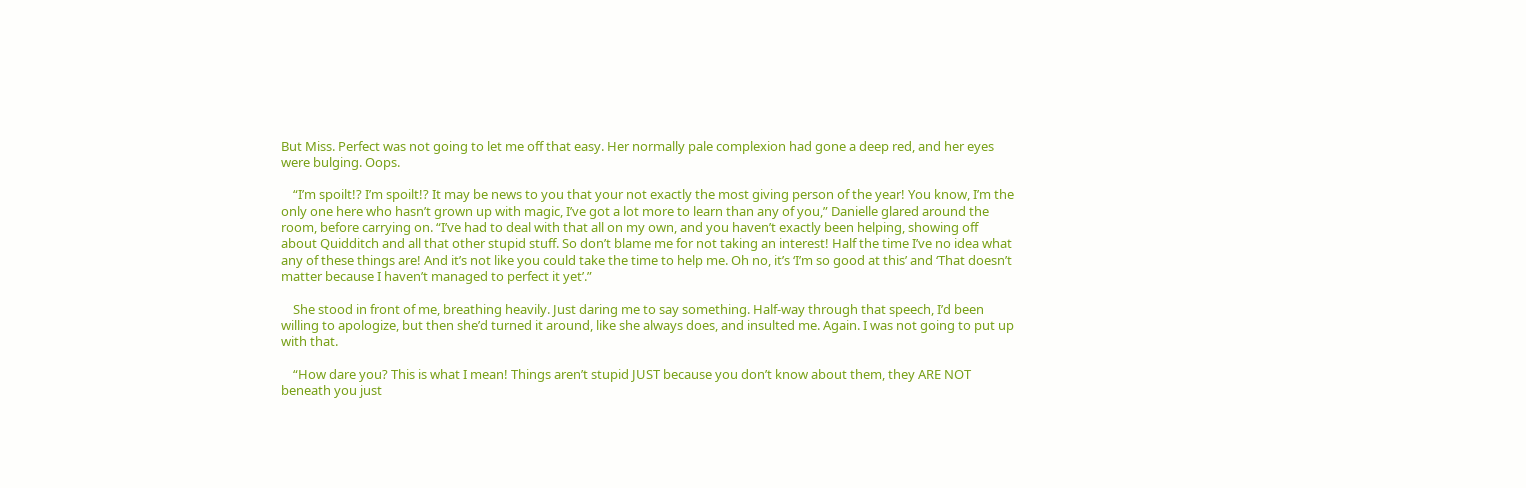But Miss. Perfect was not going to let me off that easy. Her normally pale complexion had gone a deep red, and her eyes were bulging. Oops.

    “I’m spoilt!? I’m spoilt!? It may be news to you that your not exactly the most giving person of the year! You know, I’m the only one here who hasn’t grown up with magic, I’ve got a lot more to learn than any of you,” Danielle glared around the room, before carrying on. “I’ve had to deal with that all on my own, and you haven’t exactly been helping, showing off about Quidditch and all that other stupid stuff. So don’t blame me for not taking an interest! Half the time I’ve no idea what any of these things are! And it’s not like you could take the time to help me. Oh no, it’s ‘I’m so good at this’ and ‘That doesn’t matter because I haven’t managed to perfect it yet’.”

    She stood in front of me, breathing heavily. Just daring me to say something. Half-way through that speech, I’d been willing to apologize, but then she’d turned it around, like she always does, and insulted me. Again. I was not going to put up with that.

    “How dare you? This is what I mean! Things aren’t stupid JUST because you don’t know about them, they ARE NOT beneath you just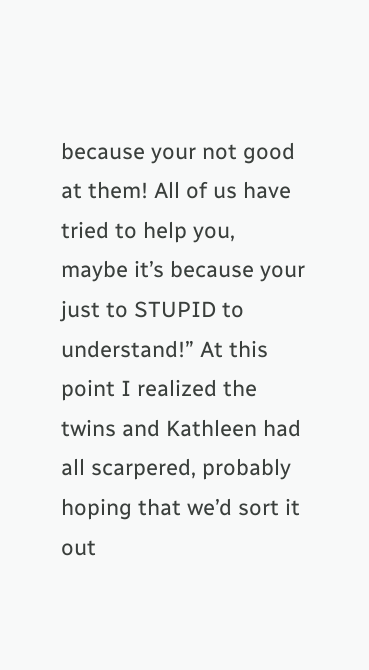because your not good at them! All of us have tried to help you, maybe it’s because your just to STUPID to understand!” At this point I realized the twins and Kathleen had all scarpered, probably hoping that we’d sort it out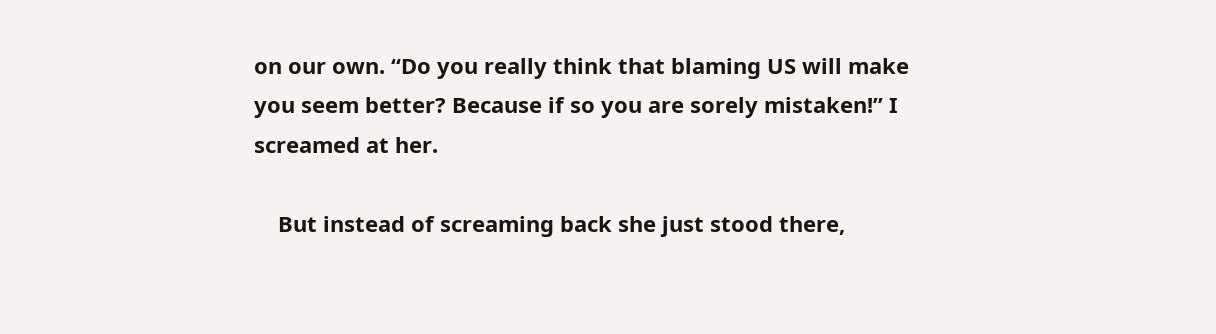on our own. “Do you really think that blaming US will make you seem better? Because if so you are sorely mistaken!” I screamed at her.

    But instead of screaming back she just stood there,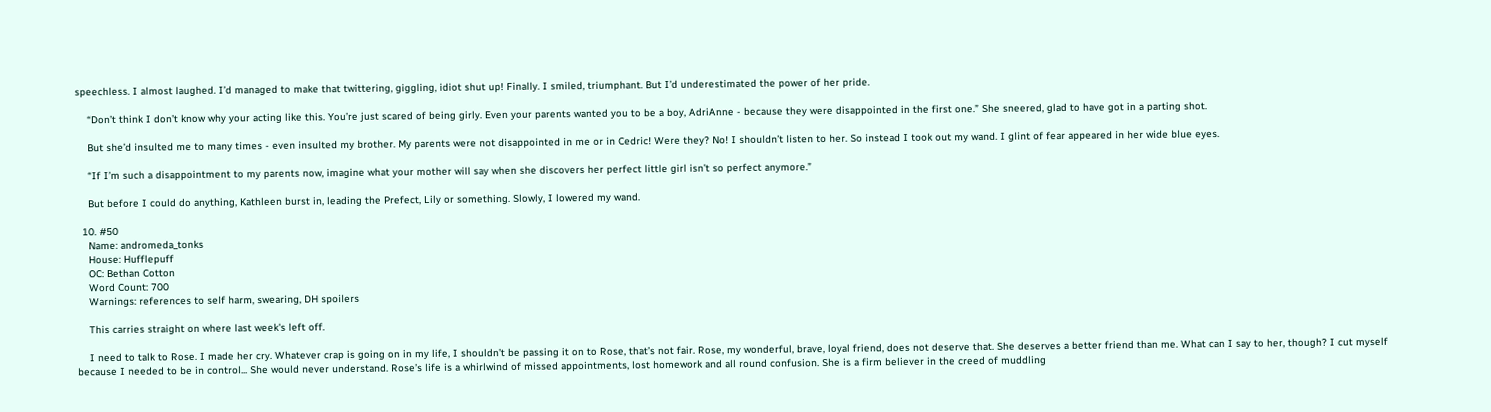speechless. I almost laughed. I’d managed to make that twittering, giggling, idiot shut up! Finally. I smiled, triumphant. But I’d underestimated the power of her pride.

    “Don’t think I don’t know why your acting like this. You’re just scared of being girly. Even your parents wanted you to be a boy, AdriAnne - because they were disappointed in the first one.” She sneered, glad to have got in a parting shot.

    But she’d insulted me to many times - even insulted my brother. My parents were not disappointed in me or in Cedric! Were they? No! I shouldn’t listen to her. So instead I took out my wand. I glint of fear appeared in her wide blue eyes.

    “If I’m such a disappointment to my parents now, imagine what your mother will say when she discovers her perfect little girl isn’t so perfect anymore.”

    But before I could do anything, Kathleen burst in, leading the Prefect, Lily or something. Slowly, I lowered my wand.

  10. #50
    Name: andromeda_tonks
    House: Hufflepuff
    OC: Bethan Cotton
    Word Count: 700
    Warnings: references to self harm, swearing, DH spoilers

    This carries straight on where last week's left off.

    I need to talk to Rose. I made her cry. Whatever crap is going on in my life, I shouldn’t be passing it on to Rose, that’s not fair. Rose, my wonderful, brave, loyal friend, does not deserve that. She deserves a better friend than me. What can I say to her, though? I cut myself because I needed to be in control... She would never understand. Rose’s life is a whirlwind of missed appointments, lost homework and all round confusion. She is a firm believer in the creed of muddling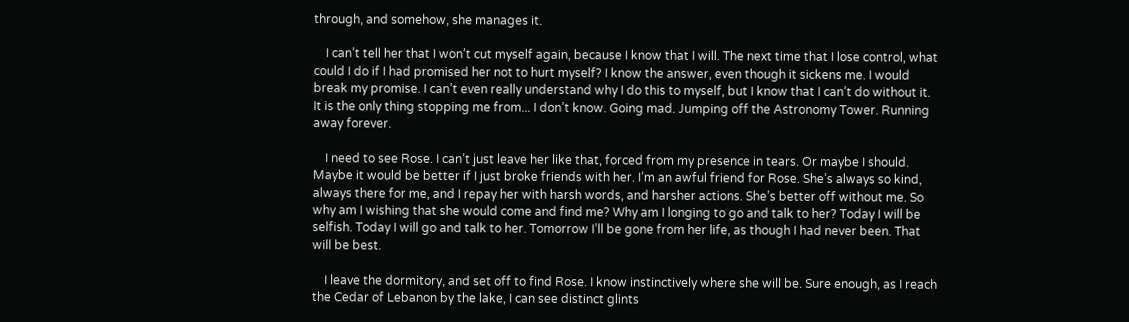through, and somehow, she manages it.

    I can’t tell her that I won’t cut myself again, because I know that I will. The next time that I lose control, what could I do if I had promised her not to hurt myself? I know the answer, even though it sickens me. I would break my promise. I can’t even really understand why I do this to myself, but I know that I can’t do without it. It is the only thing stopping me from... I don’t know. Going mad. Jumping off the Astronomy Tower. Running away forever.

    I need to see Rose. I can’t just leave her like that, forced from my presence in tears. Or maybe I should. Maybe it would be better if I just broke friends with her. I’m an awful friend for Rose. She’s always so kind, always there for me, and I repay her with harsh words, and harsher actions. She’s better off without me. So why am I wishing that she would come and find me? Why am I longing to go and talk to her? Today I will be selfish. Today I will go and talk to her. Tomorrow I’ll be gone from her life, as though I had never been. That will be best.

    I leave the dormitory, and set off to find Rose. I know instinctively where she will be. Sure enough, as I reach the Cedar of Lebanon by the lake, I can see distinct glints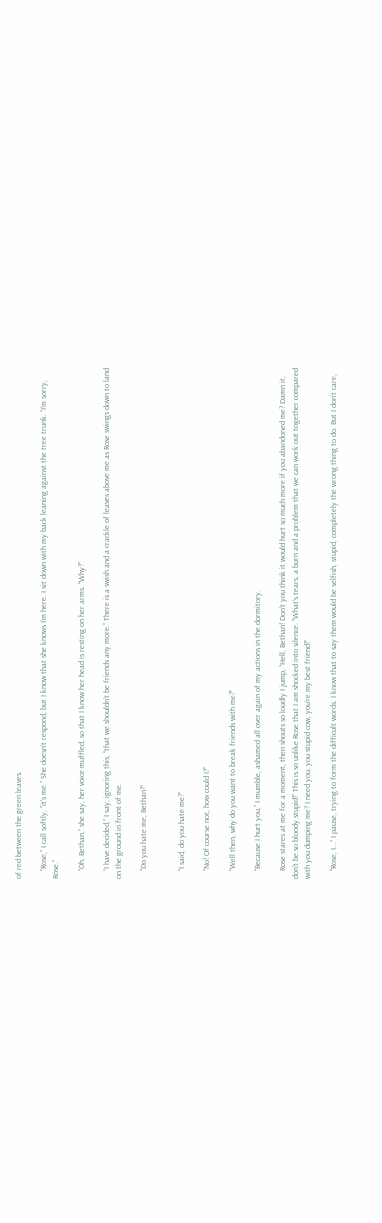of red between the green leaves.

    “Rose,” I call softly, “it’s me.” She doesn’t respond, but I know that she knows I’m here. I sit down with my back leaning against the tree trunk. “I’m sorry, Rose.”

    “Oh, Bethan,” she say, her voice muffled, so that I know her head is resting on her arms. “Why?”

    “I have decided,” I say, ignoring this, “that we shouldn’t be friends any more.” There is a swish and a crackle of leaves above me as Rose swings down to land on the ground in front of me.

    “Do you hate me, Bethan?”


    “I said, do you hate me?”

    “No! Of course not, how could I?”

    “Well then, why do you want to break friends with me?”

    “Because I hurt you,” I mumble, ashamed all over again of my actions in the dormitory.

    Rose stares at me for a moment, then shouts so loudly I jump, “Hell, Bethan! Don’t you think it would hurt so much more if you abandoned me? Damn it, don’t be so bloody stupid!” This is so unlike Rose that I am shocked into silence. “What’s tears, a burn and a problem that we can work out together compared with you dumping me? I need you, you stupid cow, you’re my best friend!”

    “Rose, I...” I pause, trying to form the difficult words. I know that to say them would be selfish, stupid, completely the wrong thing to do. But I don’t care,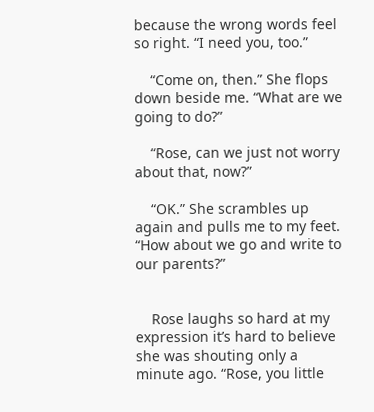because the wrong words feel so right. “I need you, too.”

    “Come on, then.” She flops down beside me. “What are we going to do?”

    “Rose, can we just not worry about that, now?”

    “OK.” She scrambles up again and pulls me to my feet. “How about we go and write to our parents?”


    Rose laughs so hard at my expression it’s hard to believe she was shouting only a minute ago. “Rose, you little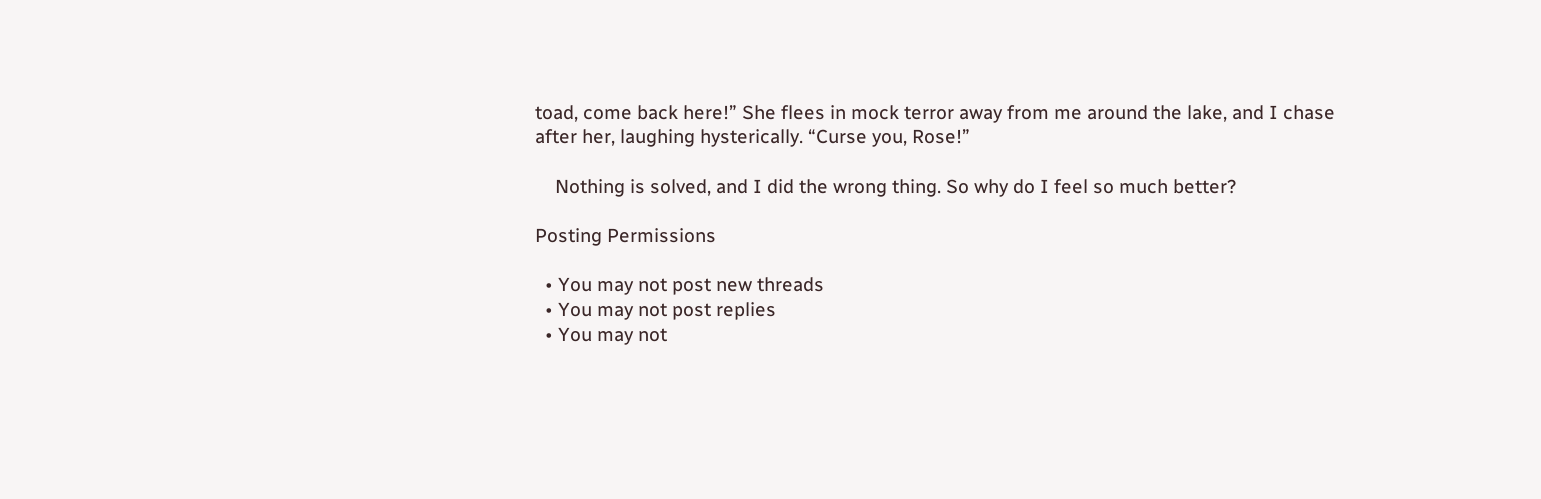toad, come back here!” She flees in mock terror away from me around the lake, and I chase after her, laughing hysterically. “Curse you, Rose!”

    Nothing is solved, and I did the wrong thing. So why do I feel so much better?

Posting Permissions

  • You may not post new threads
  • You may not post replies
  • You may not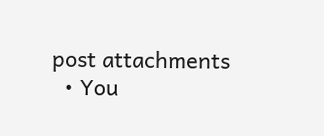post attachments
  • You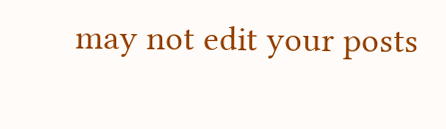may not edit your posts